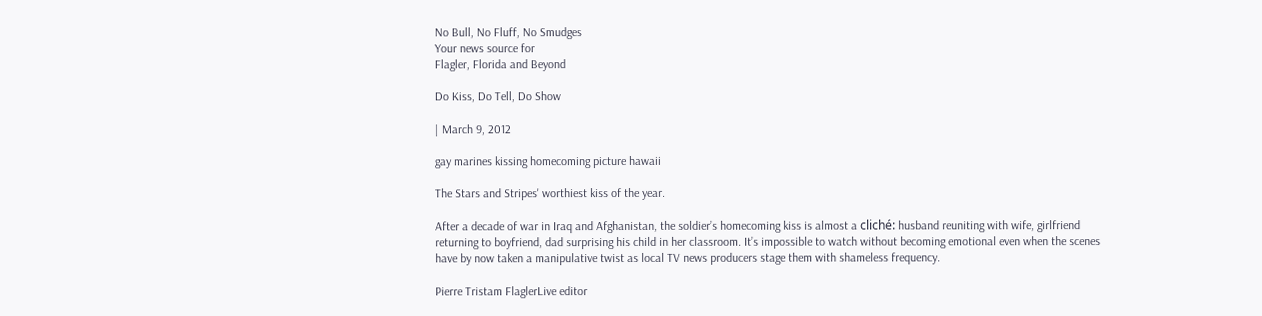No Bull, No Fluff, No Smudges
Your news source for
Flagler, Florida and Beyond

Do Kiss, Do Tell, Do Show

| March 9, 2012

gay marines kissing homecoming picture hawaii

The Stars and Stripes' worthiest kiss of the year.

After a decade of war in Iraq and Afghanistan, the soldier’s homecoming kiss is almost a cliché: husband reuniting with wife, girlfriend returning to boyfriend, dad surprising his child in her classroom. It’s impossible to watch without becoming emotional even when the scenes have by now taken a manipulative twist as local TV news producers stage them with shameless frequency.

Pierre Tristam FlaglerLive editor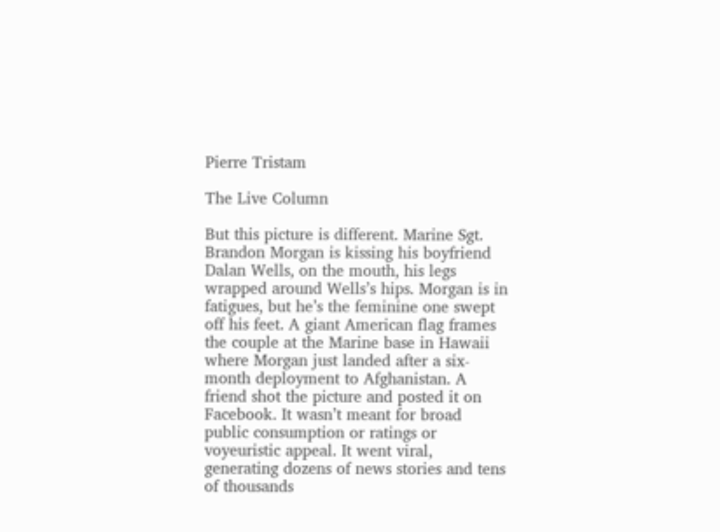Pierre Tristam

The Live Column

But this picture is different. Marine Sgt. Brandon Morgan is kissing his boyfriend Dalan Wells, on the mouth, his legs wrapped around Wells’s hips. Morgan is in fatigues, but he’s the feminine one swept off his feet. A giant American flag frames the couple at the Marine base in Hawaii where Morgan just landed after a six-month deployment to Afghanistan. A friend shot the picture and posted it on Facebook. It wasn’t meant for broad public consumption or ratings or voyeuristic appeal. It went viral, generating dozens of news stories and tens of thousands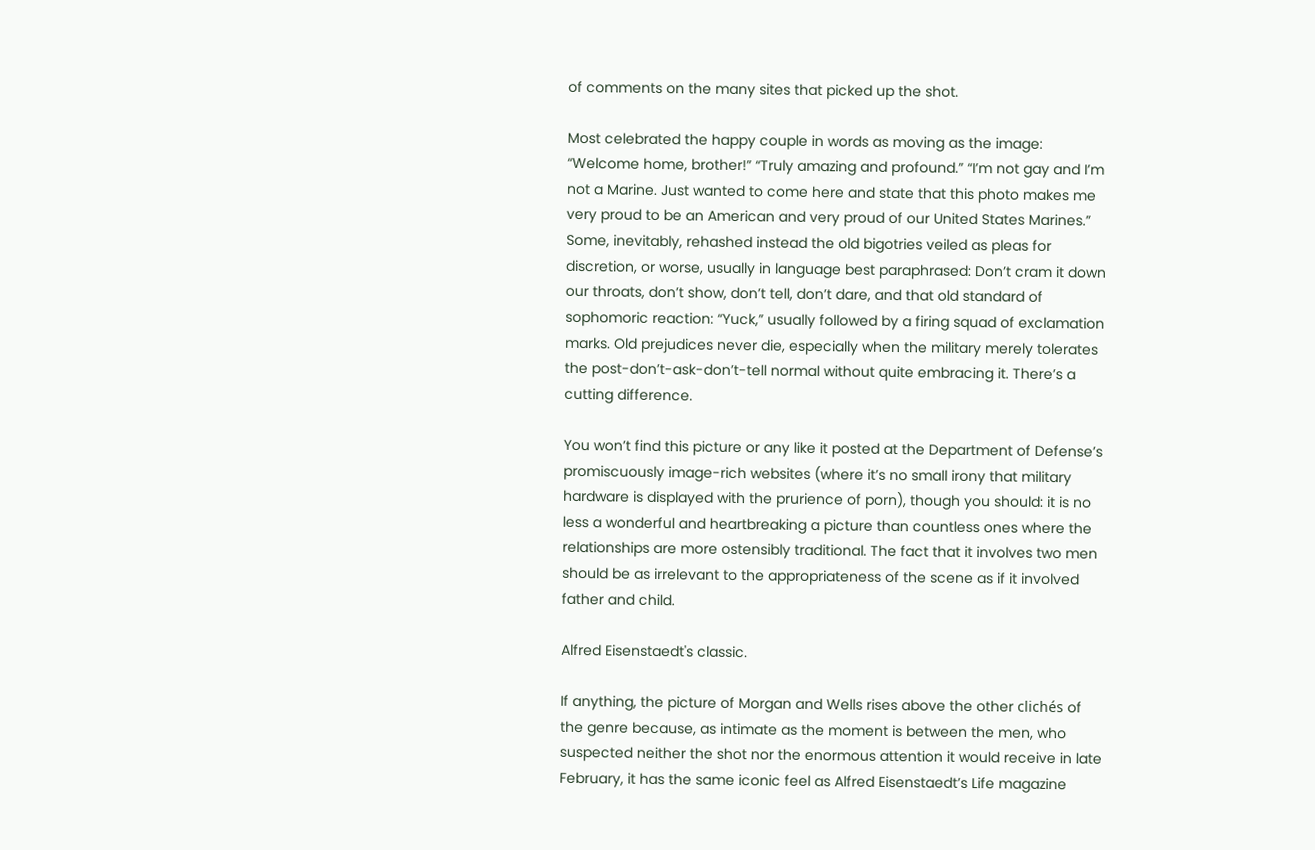of comments on the many sites that picked up the shot.

Most celebrated the happy couple in words as moving as the image: “Welcome home, brother!” “Truly amazing and profound.” “I’m not gay and I’m not a Marine. Just wanted to come here and state that this photo makes me very proud to be an American and very proud of our United States Marines.” Some, inevitably, rehashed instead the old bigotries veiled as pleas for discretion, or worse, usually in language best paraphrased: Don’t cram it down our throats, don’t show, don’t tell, don’t dare, and that old standard of sophomoric reaction: “Yuck,” usually followed by a firing squad of exclamation marks. Old prejudices never die, especially when the military merely tolerates the post-don’t-ask-don’t-tell normal without quite embracing it. There’s a cutting difference.

You won’t find this picture or any like it posted at the Department of Defense’s promiscuously image-rich websites (where it’s no small irony that military hardware is displayed with the prurience of porn), though you should: it is no less a wonderful and heartbreaking a picture than countless ones where the relationships are more ostensibly traditional. The fact that it involves two men should be as irrelevant to the appropriateness of the scene as if it involved father and child.

Alfred Eisenstaedt's classic.

If anything, the picture of Morgan and Wells rises above the other clichés of the genre because, as intimate as the moment is between the men, who suspected neither the shot nor the enormous attention it would receive in late February, it has the same iconic feel as Alfred Eisenstaedt’s Life magazine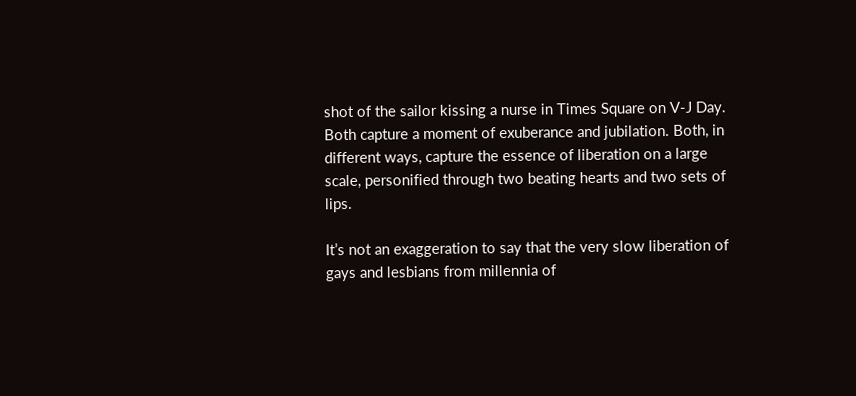shot of the sailor kissing a nurse in Times Square on V-J Day. Both capture a moment of exuberance and jubilation. Both, in different ways, capture the essence of liberation on a large scale, personified through two beating hearts and two sets of lips.

It’s not an exaggeration to say that the very slow liberation of gays and lesbians from millennia of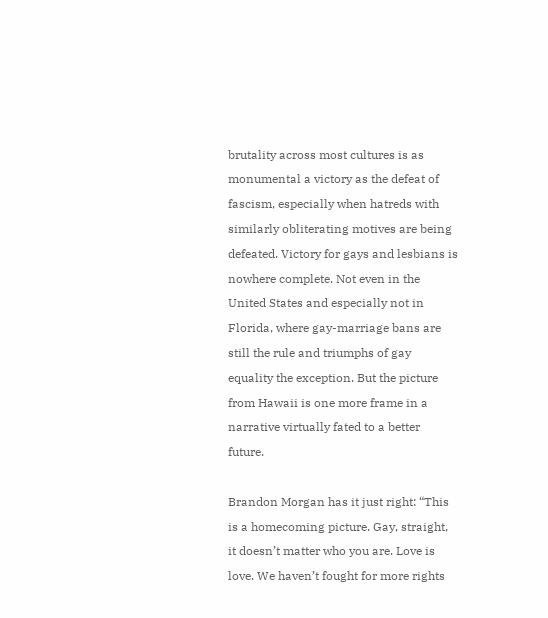brutality across most cultures is as monumental a victory as the defeat of fascism, especially when hatreds with similarly obliterating motives are being defeated. Victory for gays and lesbians is nowhere complete. Not even in the United States and especially not in Florida, where gay-marriage bans are still the rule and triumphs of gay equality the exception. But the picture from Hawaii is one more frame in a narrative virtually fated to a better future.

Brandon Morgan has it just right: “This is a homecoming picture. Gay, straight, it doesn’t matter who you are. Love is love. We haven’t fought for more rights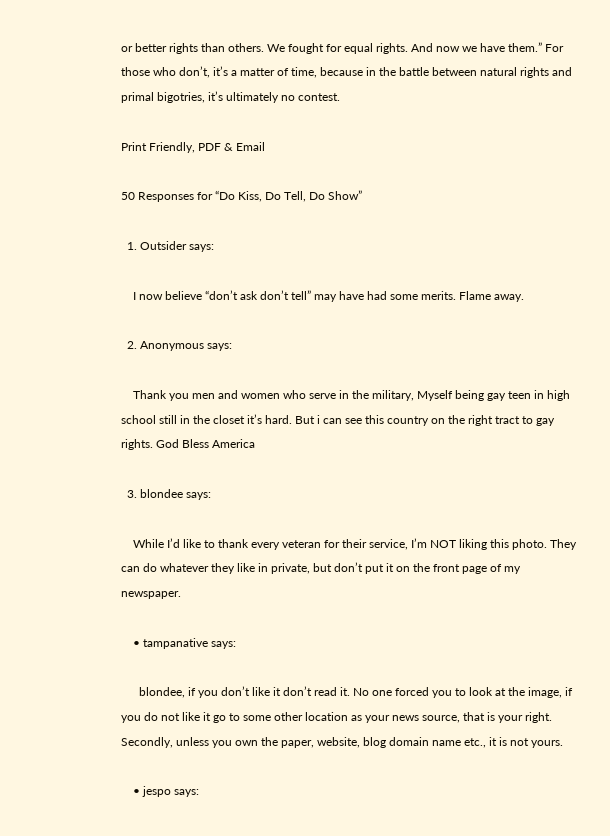or better rights than others. We fought for equal rights. And now we have them.” For those who don’t, it’s a matter of time, because in the battle between natural rights and primal bigotries, it’s ultimately no contest.

Print Friendly, PDF & Email

50 Responses for “Do Kiss, Do Tell, Do Show”

  1. Outsider says:

    I now believe “don’t ask don’t tell” may have had some merits. Flame away.

  2. Anonymous says:

    Thank you men and women who serve in the military, Myself being gay teen in high school still in the closet it’s hard. But i can see this country on the right tract to gay rights. God Bless America

  3. blondee says:

    While I’d like to thank every veteran for their service, I’m NOT liking this photo. They can do whatever they like in private, but don’t put it on the front page of my newspaper.

    • tampanative says:

      blondee, if you don’t like it don’t read it. No one forced you to look at the image, if you do not like it go to some other location as your news source, that is your right. Secondly, unless you own the paper, website, blog domain name etc., it is not yours.

    • jespo says: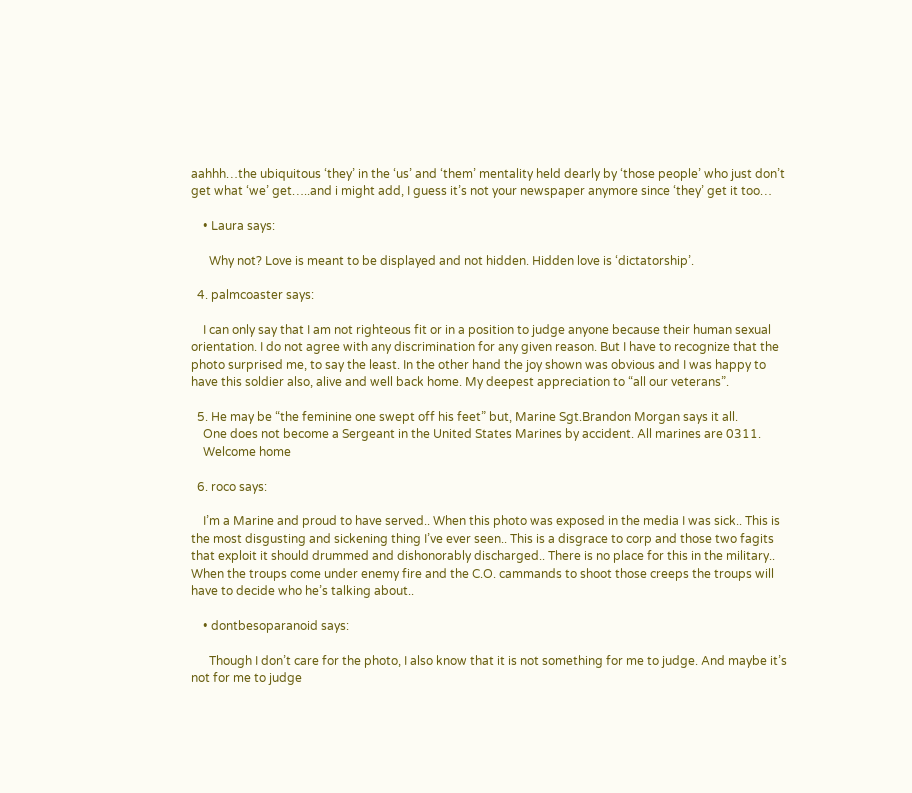aahhh…the ubiquitous ‘they’ in the ‘us’ and ‘them’ mentality held dearly by ‘those people’ who just don’t get what ‘we’ get…..and i might add, I guess it’s not your newspaper anymore since ‘they’ get it too…

    • Laura says:

      Why not? Love is meant to be displayed and not hidden. Hidden love is ‘dictatorship’.

  4. palmcoaster says:

    I can only say that I am not righteous fit or in a position to judge anyone because their human sexual orientation. I do not agree with any discrimination for any given reason. But I have to recognize that the photo surprised me, to say the least. In the other hand the joy shown was obvious and I was happy to have this soldier also, alive and well back home. My deepest appreciation to “all our veterans”.

  5. He may be “the feminine one swept off his feet” but, Marine Sgt.Brandon Morgan says it all.
    One does not become a Sergeant in the United States Marines by accident. All marines are 0311.
    Welcome home

  6. roco says:

    I’m a Marine and proud to have served.. When this photo was exposed in the media I was sick.. This is the most disgusting and sickening thing I’ve ever seen.. This is a disgrace to corp and those two fagits that exploit it should drummed and dishonorably discharged.. There is no place for this in the military.. When the troups come under enemy fire and the C.O. cammands to shoot those creeps the troups will have to decide who he’s talking about..

    • dontbesoparanoid says:

      Though I don’t care for the photo, I also know that it is not something for me to judge. And maybe it’s not for me to judge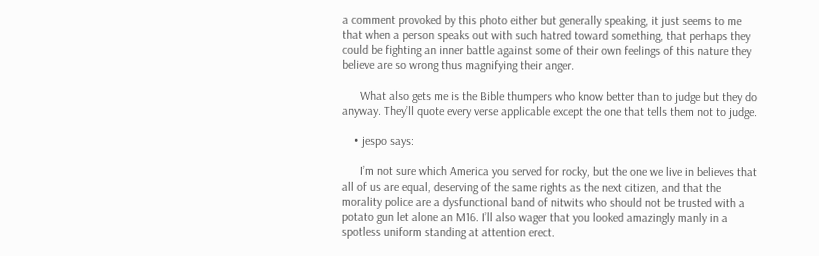a comment provoked by this photo either but generally speaking, it just seems to me that when a person speaks out with such hatred toward something, that perhaps they could be fighting an inner battle against some of their own feelings of this nature they believe are so wrong thus magnifying their anger.

      What also gets me is the Bible thumpers who know better than to judge but they do anyway. They’ll quote every verse applicable except the one that tells them not to judge.

    • jespo says:

      I’m not sure which America you served for rocky, but the one we live in believes that all of us are equal, deserving of the same rights as the next citizen, and that the morality police are a dysfunctional band of nitwits who should not be trusted with a potato gun let alone an M16. I’ll also wager that you looked amazingly manly in a spotless uniform standing at attention erect.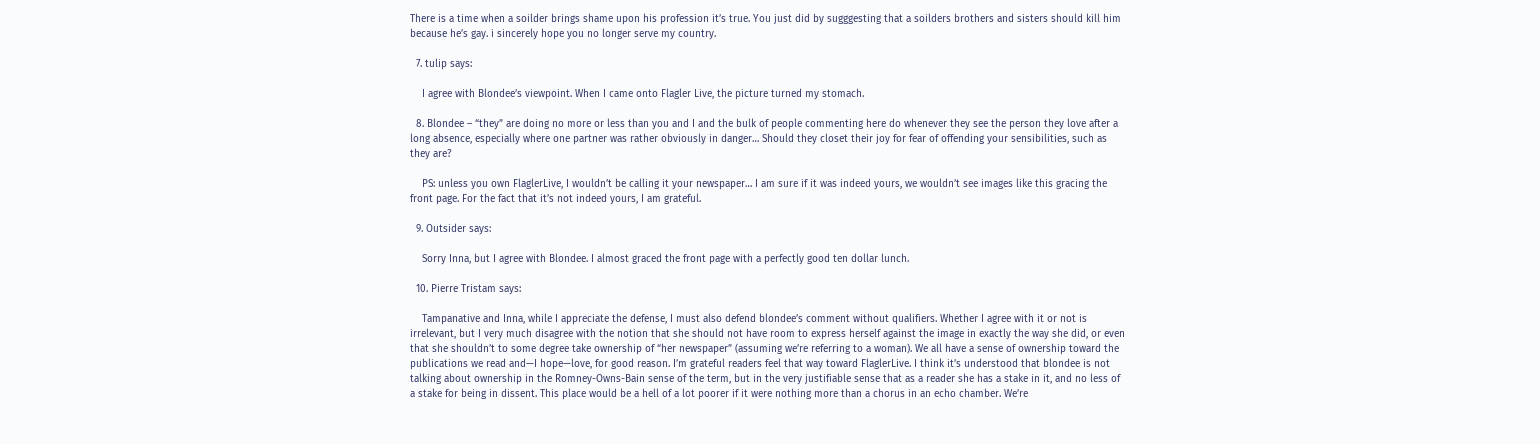There is a time when a soilder brings shame upon his profession it’s true. You just did by sugggesting that a soilders brothers and sisters should kill him because he’s gay. i sincerely hope you no longer serve my country.

  7. tulip says:

    I agree with Blondee’s viewpoint. When I came onto Flagler Live, the picture turned my stomach.

  8. Blondee – “they” are doing no more or less than you and I and the bulk of people commenting here do whenever they see the person they love after a long absence, especially where one partner was rather obviously in danger… Should they closet their joy for fear of offending your sensibilities, such as they are?

    PS: unless you own FlaglerLive, I wouldn’t be calling it your newspaper… I am sure if it was indeed yours, we wouldn’t see images like this gracing the front page. For the fact that it’s not indeed yours, I am grateful.

  9. Outsider says:

    Sorry Inna, but I agree with Blondee. I almost graced the front page with a perfectly good ten dollar lunch.

  10. Pierre Tristam says:

    Tampanative and Inna, while I appreciate the defense, I must also defend blondee’s comment without qualifiers. Whether I agree with it or not is irrelevant, but I very much disagree with the notion that she should not have room to express herself against the image in exactly the way she did, or even that she shouldn’t to some degree take ownership of “her newspaper” (assuming we’re referring to a woman). We all have a sense of ownership toward the publications we read and—I hope—love, for good reason. I’m grateful readers feel that way toward FlaglerLive. I think it’s understood that blondee is not talking about ownership in the Romney-Owns-Bain sense of the term, but in the very justifiable sense that as a reader she has a stake in it, and no less of a stake for being in dissent. This place would be a hell of a lot poorer if it were nothing more than a chorus in an echo chamber. We’re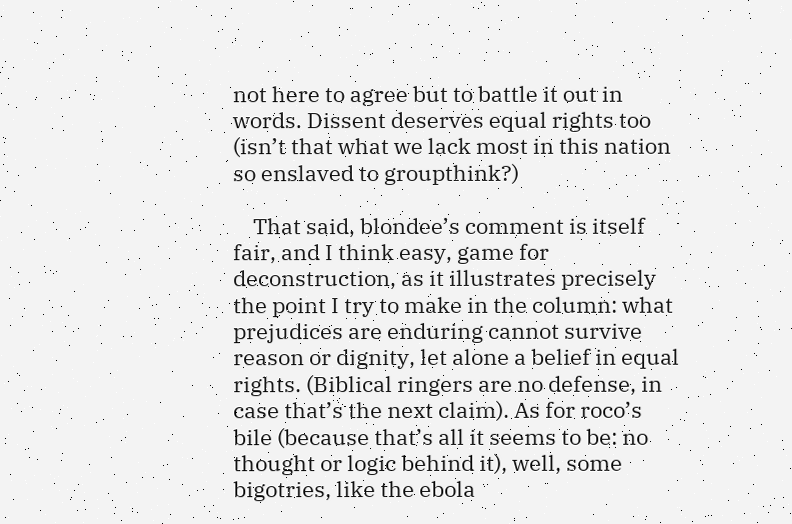not here to agree but to battle it out in words. Dissent deserves equal rights too (isn’t that what we lack most in this nation so enslaved to groupthink?)

    That said, blondee’s comment is itself fair, and I think easy, game for deconstruction, as it illustrates precisely the point I try to make in the column: what prejudices are enduring cannot survive reason or dignity, let alone a belief in equal rights. (Biblical ringers are no defense, in case that’s the next claim). As for roco’s bile (because that’s all it seems to be: no thought or logic behind it), well, some bigotries, like the ebola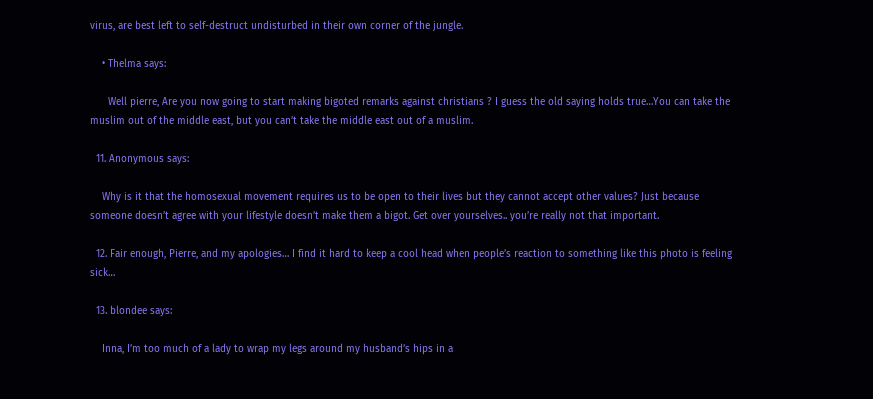virus, are best left to self-destruct undisturbed in their own corner of the jungle.

    • Thelma says:

      Well pierre, Are you now going to start making bigoted remarks against christians ? I guess the old saying holds true…You can take the muslim out of the middle east, but you can’t take the middle east out of a muslim.

  11. Anonymous says:

    Why is it that the homosexual movement requires us to be open to their lives but they cannot accept other values? Just because someone doesn’t agree with your lifestyle doesn’t make them a bigot. Get over yourselves.. you’re really not that important.

  12. Fair enough, Pierre, and my apologies… I find it hard to keep a cool head when people’s reaction to something like this photo is feeling sick…

  13. blondee says:

    Inna, I’m too much of a lady to wrap my legs around my husband’s hips in a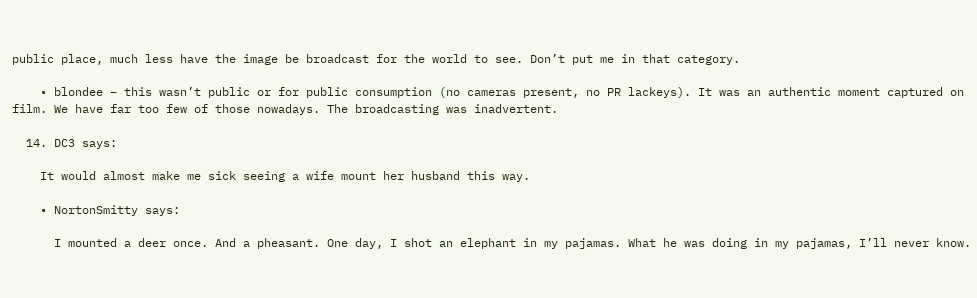public place, much less have the image be broadcast for the world to see. Don’t put me in that category.

    • blondee – this wasn’t public or for public consumption (no cameras present, no PR lackeys). It was an authentic moment captured on film. We have far too few of those nowadays. The broadcasting was inadvertent.

  14. DC3 says:

    It would almost make me sick seeing a wife mount her husband this way.

    • NortonSmitty says:

      I mounted a deer once. And a pheasant. One day, I shot an elephant in my pajamas. What he was doing in my pajamas, I’ll never know.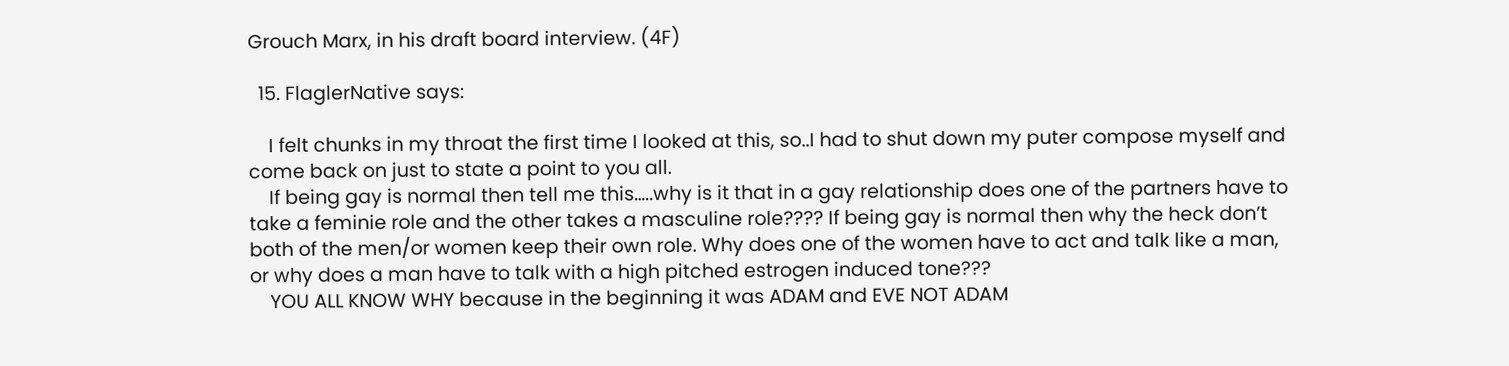Grouch Marx, in his draft board interview. (4F)

  15. FlaglerNative says:

    I felt chunks in my throat the first time I looked at this, so..I had to shut down my puter compose myself and come back on just to state a point to you all.
    If being gay is normal then tell me this…..why is it that in a gay relationship does one of the partners have to take a feminie role and the other takes a masculine role???? If being gay is normal then why the heck don’t both of the men/or women keep their own role. Why does one of the women have to act and talk like a man, or why does a man have to talk with a high pitched estrogen induced tone???
    YOU ALL KNOW WHY because in the beginning it was ADAM and EVE NOT ADAM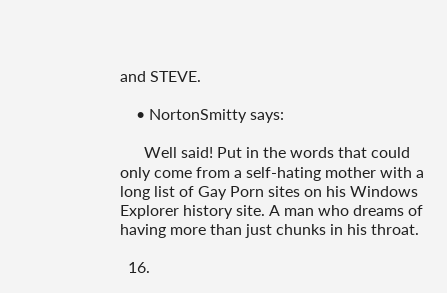and STEVE.

    • NortonSmitty says:

      Well said! Put in the words that could only come from a self-hating mother with a long list of Gay Porn sites on his Windows Explorer history site. A man who dreams of having more than just chunks in his throat.

  16.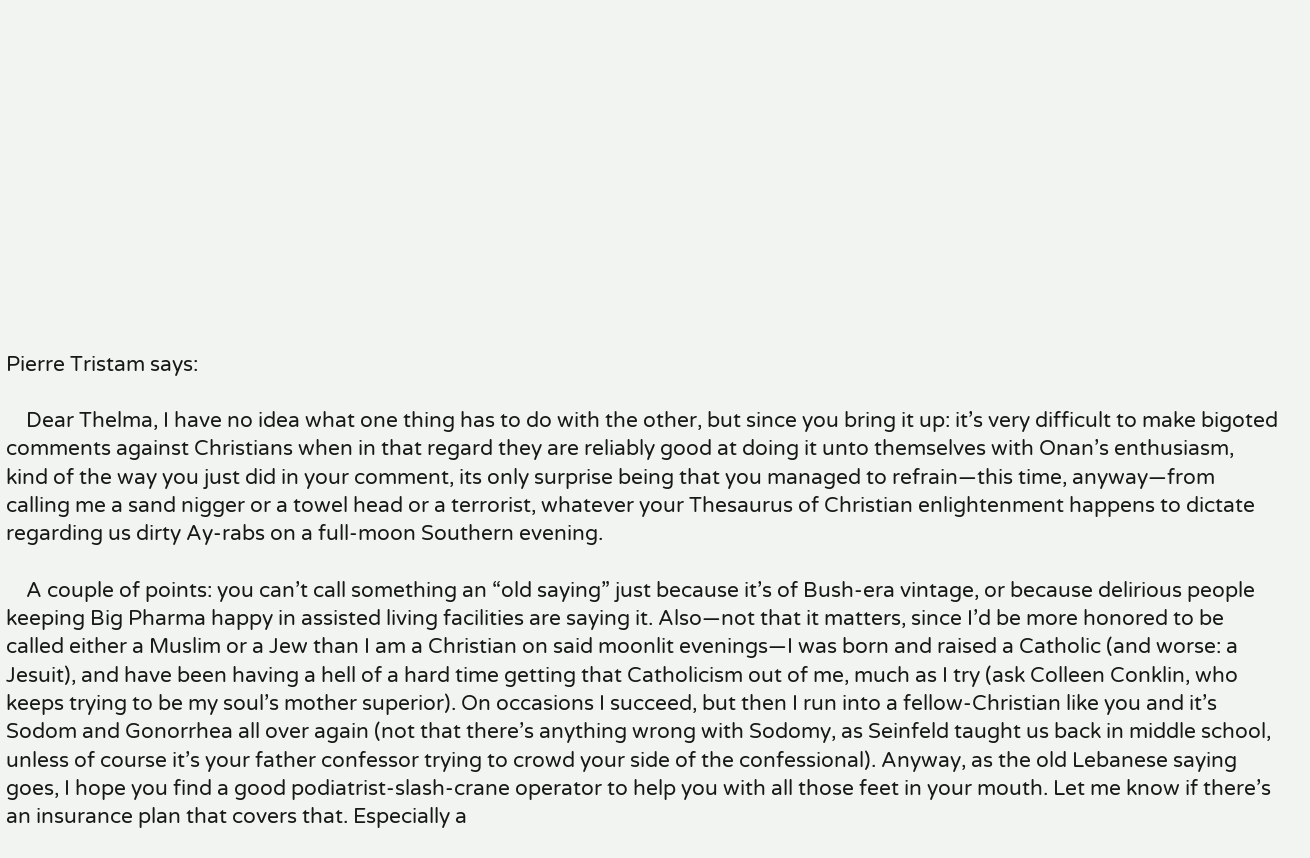Pierre Tristam says:

    Dear Thelma, I have no idea what one thing has to do with the other, but since you bring it up: it’s very difficult to make bigoted comments against Christians when in that regard they are reliably good at doing it unto themselves with Onan’s enthusiasm, kind of the way you just did in your comment, its only surprise being that you managed to refrain—this time, anyway—from calling me a sand nigger or a towel head or a terrorist, whatever your Thesaurus of Christian enlightenment happens to dictate regarding us dirty Ay-rabs on a full-moon Southern evening.

    A couple of points: you can’t call something an “old saying” just because it’s of Bush-era vintage, or because delirious people keeping Big Pharma happy in assisted living facilities are saying it. Also—not that it matters, since I’d be more honored to be called either a Muslim or a Jew than I am a Christian on said moonlit evenings—I was born and raised a Catholic (and worse: a Jesuit), and have been having a hell of a hard time getting that Catholicism out of me, much as I try (ask Colleen Conklin, who keeps trying to be my soul’s mother superior). On occasions I succeed, but then I run into a fellow-Christian like you and it’s Sodom and Gonorrhea all over again (not that there’s anything wrong with Sodomy, as Seinfeld taught us back in middle school, unless of course it’s your father confessor trying to crowd your side of the confessional). Anyway, as the old Lebanese saying goes, I hope you find a good podiatrist-slash-crane operator to help you with all those feet in your mouth. Let me know if there’s an insurance plan that covers that. Especially a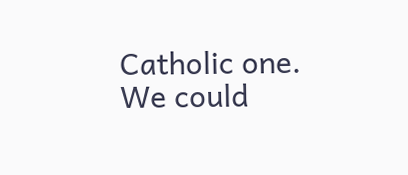Catholic one. We could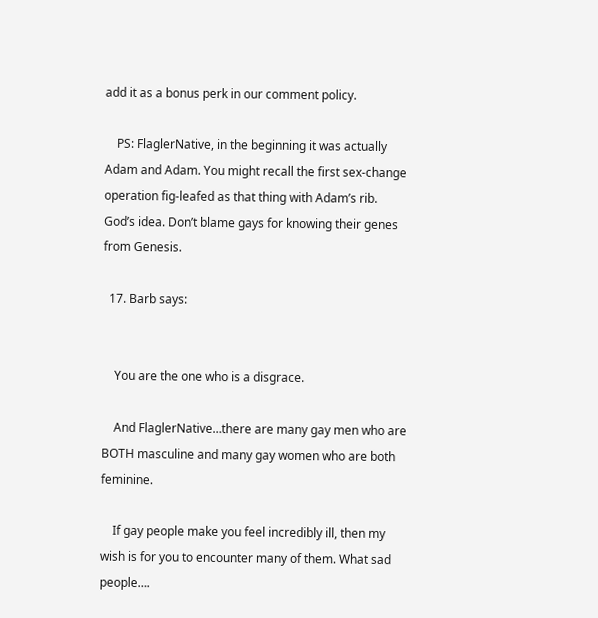add it as a bonus perk in our comment policy.

    PS: FlaglerNative, in the beginning it was actually Adam and Adam. You might recall the first sex-change operation fig-leafed as that thing with Adam’s rib. God’s idea. Don’t blame gays for knowing their genes from Genesis.

  17. Barb says:


    You are the one who is a disgrace.

    And FlaglerNative…there are many gay men who are BOTH masculine and many gay women who are both feminine.

    If gay people make you feel incredibly ill, then my wish is for you to encounter many of them. What sad people….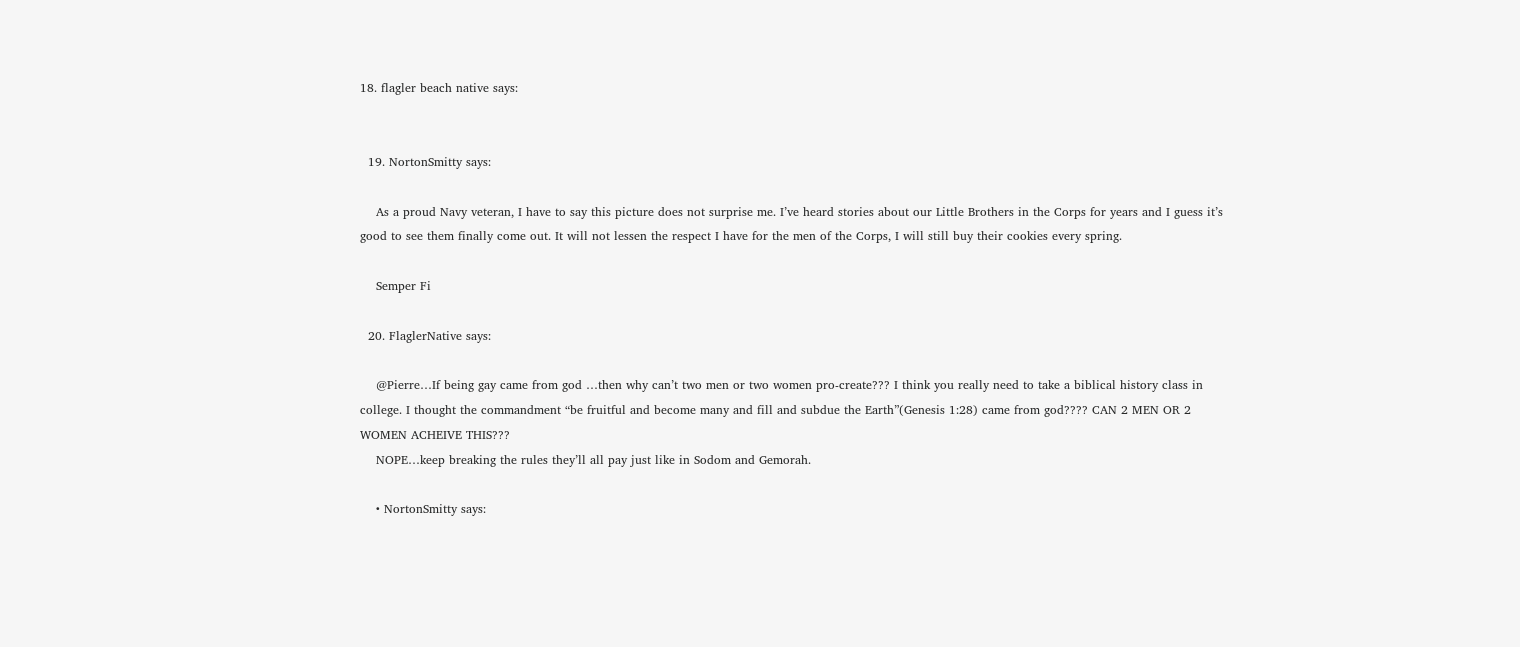18. flagler beach native says:


  19. NortonSmitty says:

    As a proud Navy veteran, I have to say this picture does not surprise me. I’ve heard stories about our Little Brothers in the Corps for years and I guess it’s good to see them finally come out. It will not lessen the respect I have for the men of the Corps, I will still buy their cookies every spring.

    Semper Fi

  20. FlaglerNative says:

    @Pierre…If being gay came from god …then why can’t two men or two women pro-create??? I think you really need to take a biblical history class in college. I thought the commandment “be fruitful and become many and fill and subdue the Earth”(Genesis 1:28) came from god???? CAN 2 MEN OR 2 WOMEN ACHEIVE THIS???
    NOPE…keep breaking the rules they’ll all pay just like in Sodom and Gemorah.

    • NortonSmitty says: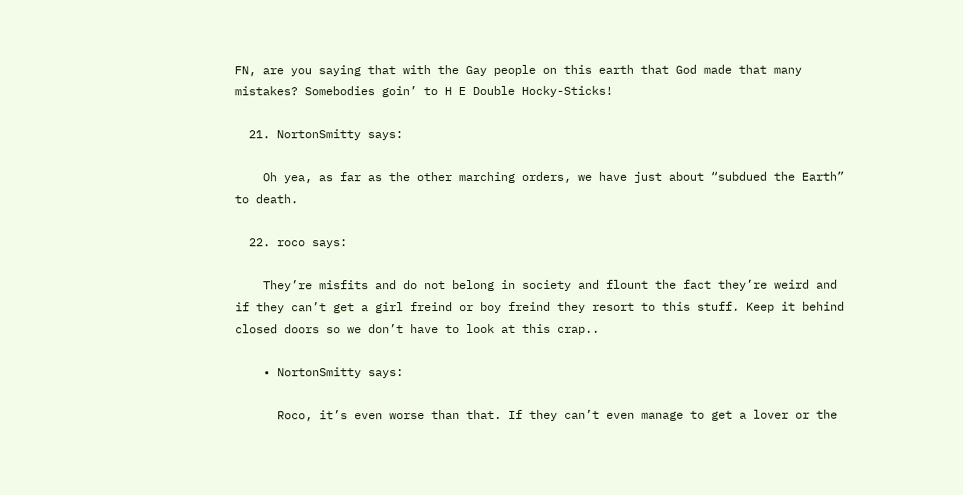FN, are you saying that with the Gay people on this earth that God made that many mistakes? Somebodies goin’ to H E Double Hocky-Sticks!

  21. NortonSmitty says:

    Oh yea, as far as the other marching orders, we have just about “subdued the Earth” to death.

  22. roco says:

    They’re misfits and do not belong in society and flount the fact they’re weird and if they can’t get a girl freind or boy freind they resort to this stuff. Keep it behind closed doors so we don’t have to look at this crap..

    • NortonSmitty says:

      Roco, it’s even worse than that. If they can’t even manage to get a lover or the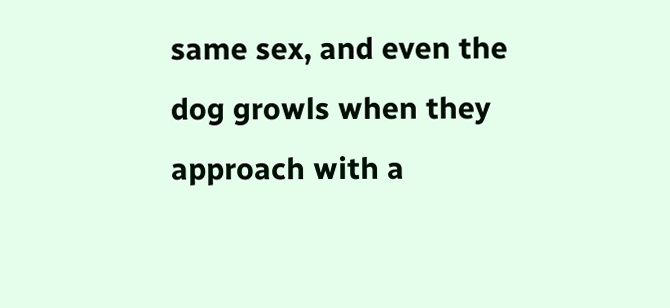same sex, and even the dog growls when they approach with a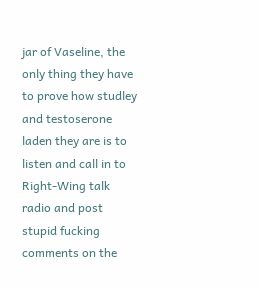jar of Vaseline, the only thing they have to prove how studley and testoserone laden they are is to listen and call in to Right-Wing talk radio and post stupid fucking comments on the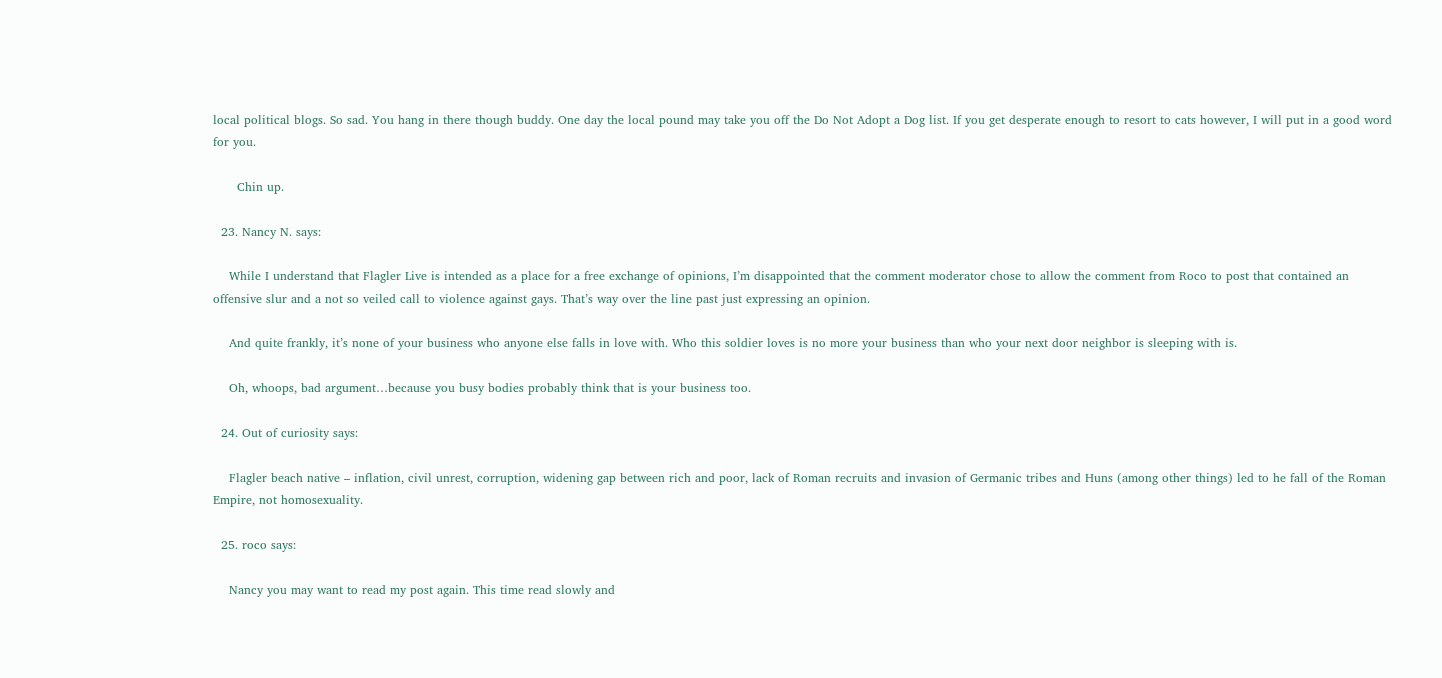local political blogs. So sad. You hang in there though buddy. One day the local pound may take you off the Do Not Adopt a Dog list. If you get desperate enough to resort to cats however, I will put in a good word for you.

      Chin up.

  23. Nancy N. says:

    While I understand that Flagler Live is intended as a place for a free exchange of opinions, I’m disappointed that the comment moderator chose to allow the comment from Roco to post that contained an offensive slur and a not so veiled call to violence against gays. That’s way over the line past just expressing an opinion.

    And quite frankly, it’s none of your business who anyone else falls in love with. Who this soldier loves is no more your business than who your next door neighbor is sleeping with is.

    Oh, whoops, bad argument…because you busy bodies probably think that is your business too.

  24. Out of curiosity says:

    Flagler beach native – inflation, civil unrest, corruption, widening gap between rich and poor, lack of Roman recruits and invasion of Germanic tribes and Huns (among other things) led to he fall of the Roman Empire, not homosexuality.

  25. roco says:

    Nancy you may want to read my post again. This time read slowly and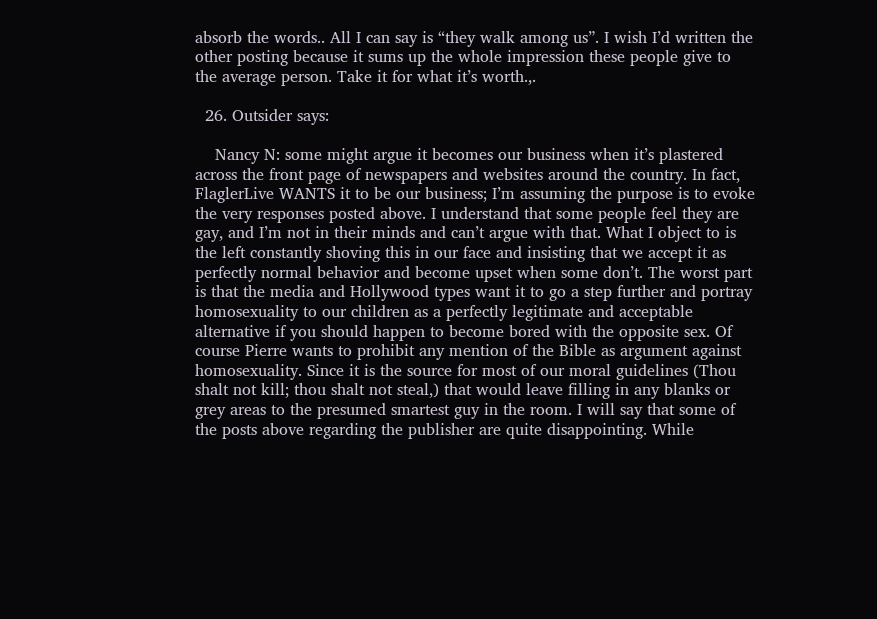absorb the words.. All I can say is “they walk among us”. I wish I’d written the other posting because it sums up the whole impression these people give to the average person. Take it for what it’s worth.,.

  26. Outsider says:

    Nancy N: some might argue it becomes our business when it’s plastered across the front page of newspapers and websites around the country. In fact, FlaglerLive WANTS it to be our business; I’m assuming the purpose is to evoke the very responses posted above. I understand that some people feel they are gay, and I’m not in their minds and can’t argue with that. What I object to is the left constantly shoving this in our face and insisting that we accept it as perfectly normal behavior and become upset when some don’t. The worst part is that the media and Hollywood types want it to go a step further and portray homosexuality to our children as a perfectly legitimate and acceptable alternative if you should happen to become bored with the opposite sex. Of course Pierre wants to prohibit any mention of the Bible as argument against homosexuality. Since it is the source for most of our moral guidelines (Thou shalt not kill; thou shalt not steal,) that would leave filling in any blanks or grey areas to the presumed smartest guy in the room. I will say that some of the posts above regarding the publisher are quite disappointing. While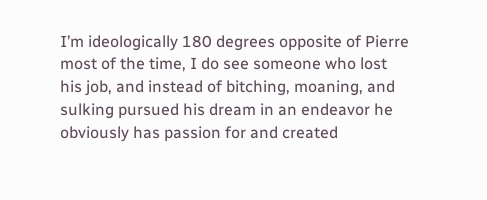I’m ideologically 180 degrees opposite of Pierre most of the time, I do see someone who lost his job, and instead of bitching, moaning, and sulking pursued his dream in an endeavor he obviously has passion for and created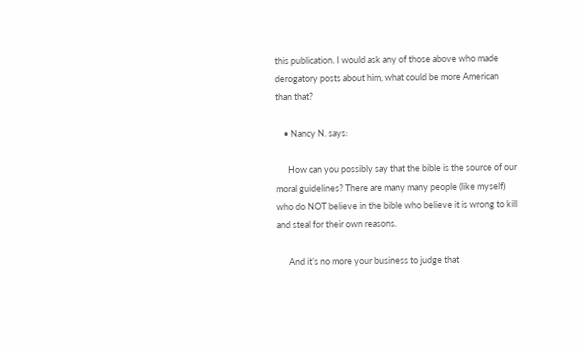this publication. I would ask any of those above who made derogatory posts about him, what could be more American than that?

    • Nancy N. says:

      How can you possibly say that the bible is the source of our moral guidelines? There are many many people (like myself) who do NOT believe in the bible who believe it is wrong to kill and steal for their own reasons.

      And it’s no more your business to judge that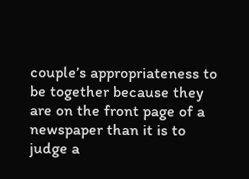couple’s appropriateness to be together because they are on the front page of a newspaper than it is to judge a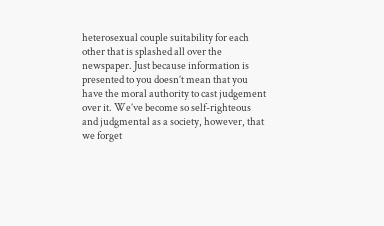heterosexual couple suitability for each other that is splashed all over the newspaper. Just because information is presented to you doesn’t mean that you have the moral authority to cast judgement over it. We’ve become so self-righteous and judgmental as a society, however, that we forget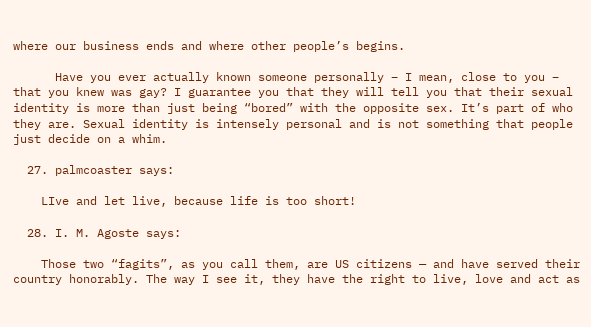where our business ends and where other people’s begins.

      Have you ever actually known someone personally – I mean, close to you – that you knew was gay? I guarantee you that they will tell you that their sexual identity is more than just being “bored” with the opposite sex. It’s part of who they are. Sexual identity is intensely personal and is not something that people just decide on a whim.

  27. palmcoaster says:

    LIve and let live, because life is too short!

  28. I. M. Agoste says:

    Those two “fagits”, as you call them, are US citizens — and have served their country honorably. The way I see it, they have the right to live, love and act as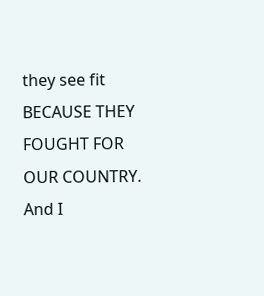they see fit BECAUSE THEY FOUGHT FOR OUR COUNTRY. And I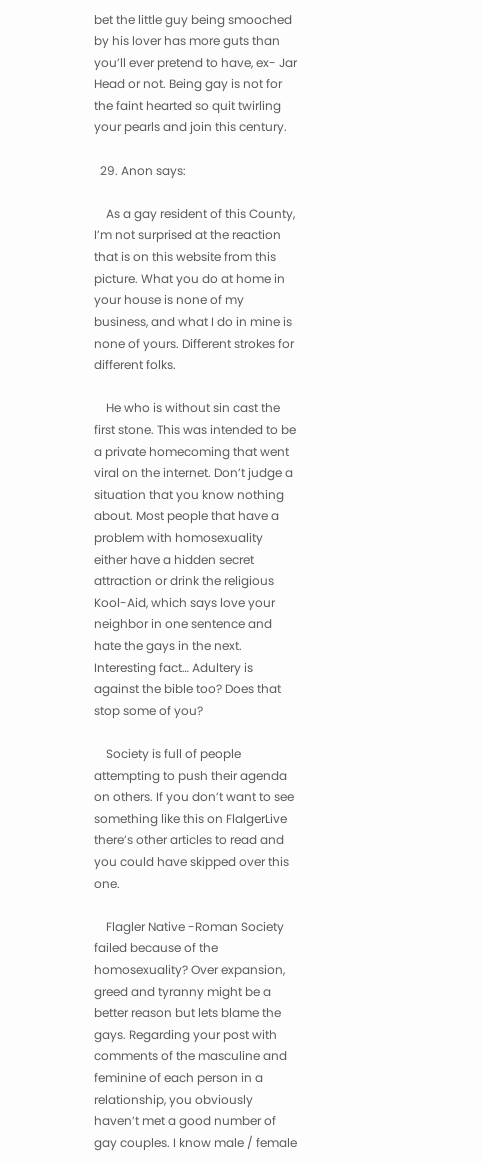bet the little guy being smooched by his lover has more guts than you’ll ever pretend to have, ex- Jar Head or not. Being gay is not for the faint hearted so quit twirling your pearls and join this century.

  29. Anon says:

    As a gay resident of this County, I’m not surprised at the reaction that is on this website from this picture. What you do at home in your house is none of my business, and what I do in mine is none of yours. Different strokes for different folks.

    He who is without sin cast the first stone. This was intended to be a private homecoming that went viral on the internet. Don’t judge a situation that you know nothing about. Most people that have a problem with homosexuality either have a hidden secret attraction or drink the religious Kool-Aid, which says love your neighbor in one sentence and hate the gays in the next. Interesting fact… Adultery is against the bible too? Does that stop some of you?

    Society is full of people attempting to push their agenda on others. If you don’t want to see something like this on FlalgerLive there’s other articles to read and you could have skipped over this one.

    Flagler Native -Roman Society failed because of the homosexuality? Over expansion, greed and tyranny might be a better reason but lets blame the gays. Regarding your post with comments of the masculine and feminine of each person in a relationship, you obviously haven’t met a good number of gay couples. I know male / female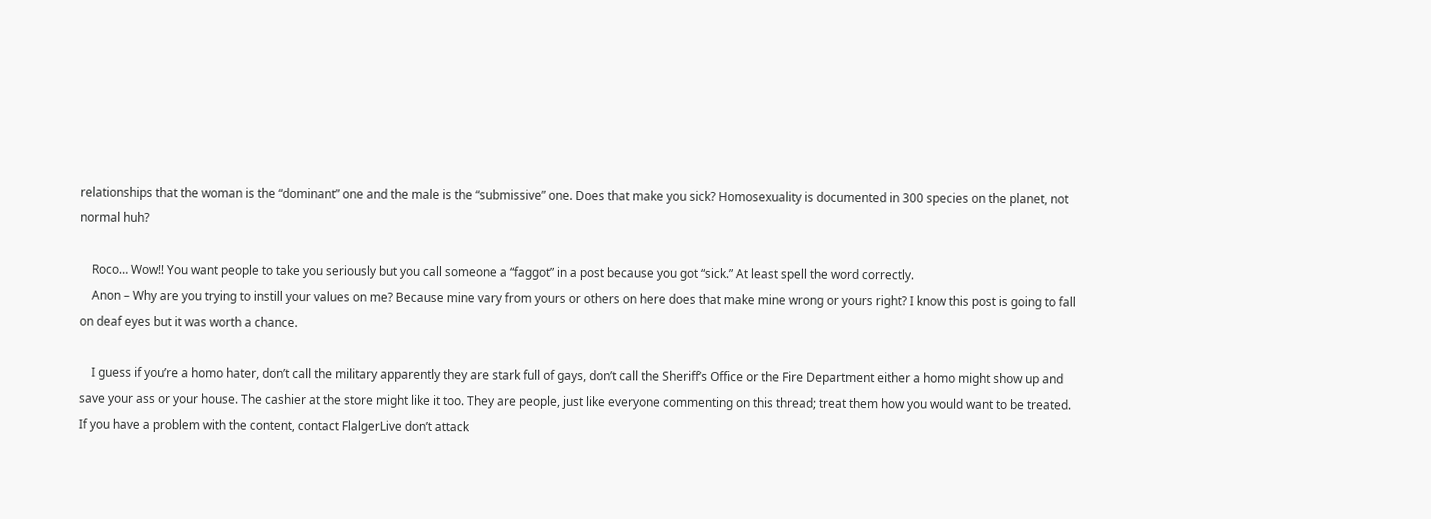relationships that the woman is the “dominant” one and the male is the “submissive” one. Does that make you sick? Homosexuality is documented in 300 species on the planet, not normal huh?

    Roco… Wow!! You want people to take you seriously but you call someone a “faggot” in a post because you got “sick.” At least spell the word correctly.
    Anon – Why are you trying to instill your values on me? Because mine vary from yours or others on here does that make mine wrong or yours right? I know this post is going to fall on deaf eyes but it was worth a chance.

    I guess if you’re a homo hater, don’t call the military apparently they are stark full of gays, don’t call the Sheriff’s Office or the Fire Department either a homo might show up and save your ass or your house. The cashier at the store might like it too. They are people, just like everyone commenting on this thread; treat them how you would want to be treated. If you have a problem with the content, contact FlalgerLive don’t attack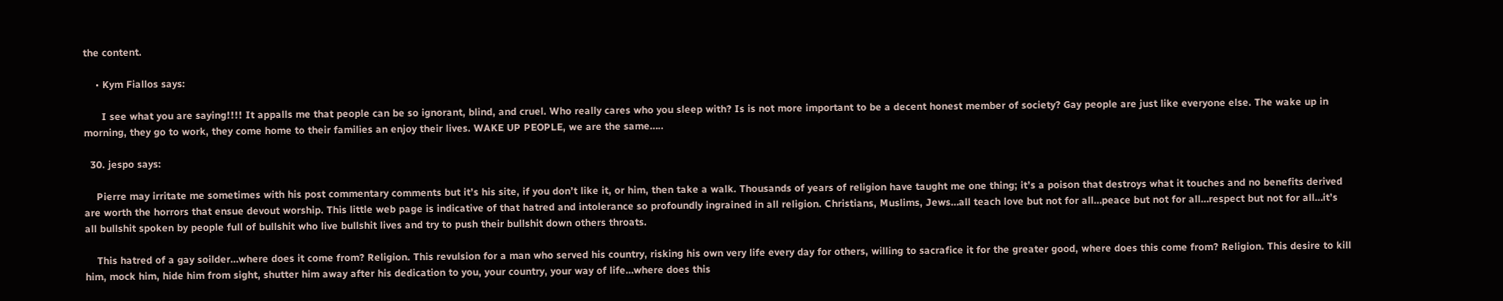the content.

    • Kym Fiallos says:

      I see what you are saying!!!! It appalls me that people can be so ignorant, blind, and cruel. Who really cares who you sleep with? Is is not more important to be a decent honest member of society? Gay people are just like everyone else. The wake up in morning, they go to work, they come home to their families an enjoy their lives. WAKE UP PEOPLE, we are the same…..

  30. jespo says:

    Pierre may irritate me sometimes with his post commentary comments but it’s his site, if you don’t like it, or him, then take a walk. Thousands of years of religion have taught me one thing; it’s a poison that destroys what it touches and no benefits derived are worth the horrors that ensue devout worship. This little web page is indicative of that hatred and intolerance so profoundly ingrained in all religion. Christians, Muslims, Jews…all teach love but not for all…peace but not for all…respect but not for all…it’s all bullshit spoken by people full of bullshit who live bullshit lives and try to push their bullshit down others throats.

    This hatred of a gay soilder…where does it come from? Religion. This revulsion for a man who served his country, risking his own very life every day for others, willing to sacrafice it for the greater good, where does this come from? Religion. This desire to kill him, mock him, hide him from sight, shutter him away after his dedication to you, your country, your way of life…where does this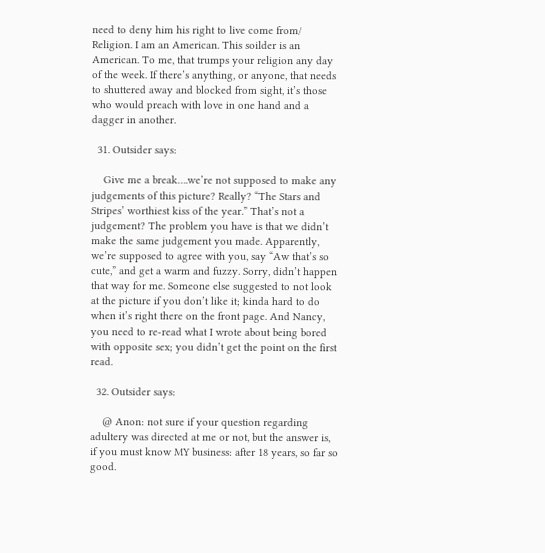need to deny him his right to live come from/ Religion. I am an American. This soilder is an American. To me, that trumps your religion any day of the week. If there’s anything, or anyone, that needs to shuttered away and blocked from sight, it’s those who would preach with love in one hand and a dagger in another.

  31. Outsider says:

    Give me a break….we’re not supposed to make any judgements of this picture? Really? “The Stars and Stripes’ worthiest kiss of the year.” That’s not a judgement? The problem you have is that we didn’t make the same judgement you made. Apparently, we’re supposed to agree with you, say “Aw that’s so cute,” and get a warm and fuzzy. Sorry, didn’t happen that way for me. Someone else suggested to not look at the picture if you don’t like it; kinda hard to do when it’s right there on the front page. And Nancy, you need to re-read what I wrote about being bored with opposite sex; you didn’t get the point on the first read.

  32. Outsider says:

    @ Anon: not sure if your question regarding adultery was directed at me or not, but the answer is, if you must know MY business: after 18 years, so far so good.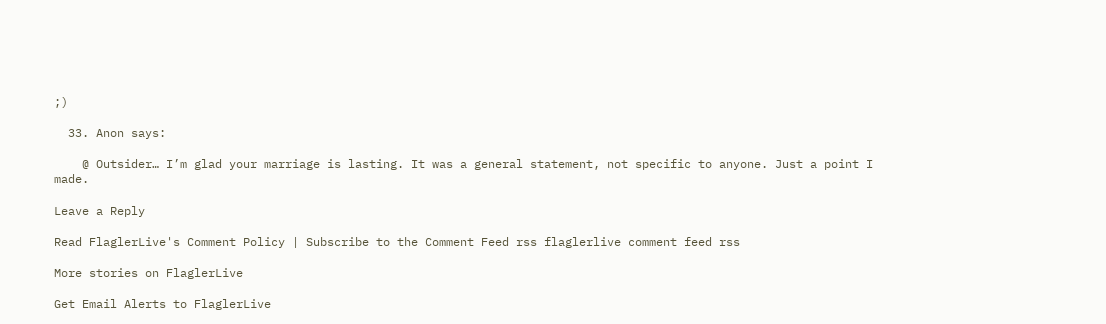;)

  33. Anon says:

    @ Outsider… I’m glad your marriage is lasting. It was a general statement, not specific to anyone. Just a point I made.

Leave a Reply

Read FlaglerLive's Comment Policy | Subscribe to the Comment Feed rss flaglerlive comment feed rss

More stories on FlaglerLive

Get Email Alerts to FlaglerLive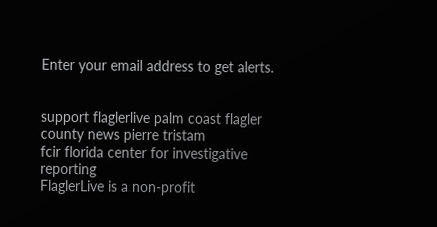Enter your email address to get alerts.


support flaglerlive palm coast flagler county news pierre tristam
fcir florida center for investigative reporting
FlaglerLive is a non-profit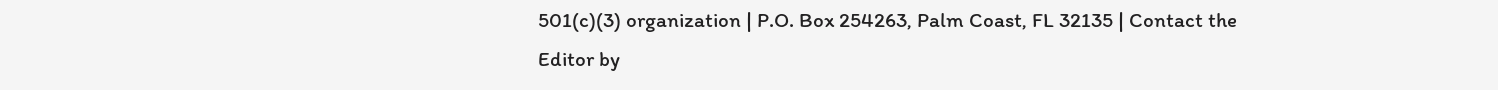501(c)(3) organization | P.O. Box 254263, Palm Coast, FL 32135 | Contact the Editor by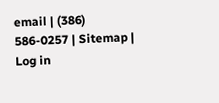email | (386) 586-0257 | Sitemap | Log in